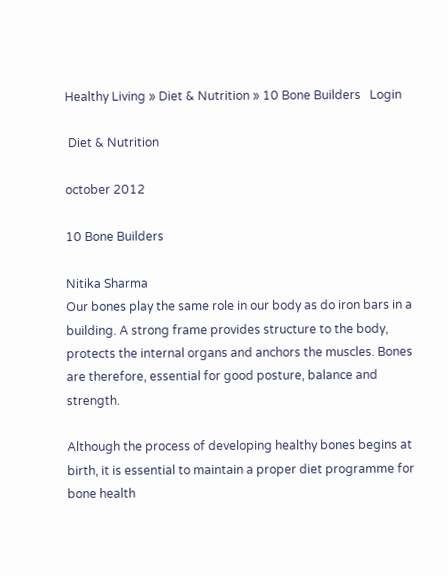Healthy Living » Diet & Nutrition » 10 Bone Builders   Login

 Diet & Nutrition

october 2012

10 Bone Builders

Nitika Sharma
Our bones play the same role in our body as do iron bars in a building. A strong frame provides structure to the body, protects the internal organs and anchors the muscles. Bones are therefore, essential for good posture, balance and strength.

Although the process of developing healthy bones begins at birth, it is essential to maintain a proper diet programme for bone health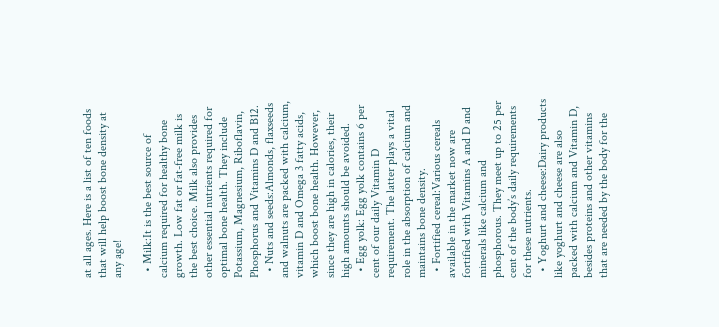at all ages. Here is a list of ten foods that will help boost bone density at any age!

  • Milk:It is the best source of calcium required for healthy bone growth. Low fat or fat-free milk is the best choice. Milk also provides other essential nutrients required for optimal bone health. They include Potassium, Magnesium, Riboflavin, Phosphorus and Vitamins D and B12.
  • Nuts and seeds:Almonds, flaxseeds and walnuts are packed with calcium, vitamin D and Omega 3 fatty acids, which boost bone health. However, since they are high in calories, their high amounts should be avoided.
  • Egg yolk: Egg yolk contains 6 per cent of our daily Vitamin D requirement. The latter plays a vital role in the absorption of calcium and maintains bone density.
  • Fortified cereal:Various cereals available in the market now are fortified with Vitamins A and D and minerals like calcium and phosphorous. They meet up to 25 per cent of the body’s daily requirements for these nutrients.
  • Yoghurt and cheese:Dairy products like yoghurt and cheese are also packed with calcium and Vitamin D, besides proteins and other vitamins that are needed by the body for the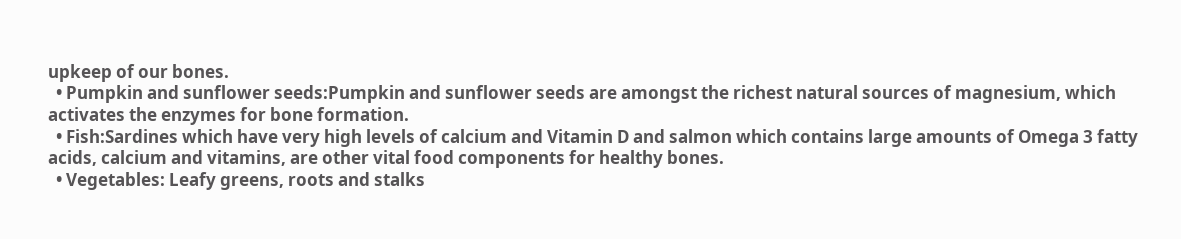upkeep of our bones.
  • Pumpkin and sunflower seeds:Pumpkin and sunflower seeds are amongst the richest natural sources of magnesium, which activates the enzymes for bone formation.
  • Fish:Sardines which have very high levels of calcium and Vitamin D and salmon which contains large amounts of Omega 3 fatty acids, calcium and vitamins, are other vital food components for healthy bones.
  • Vegetables: Leafy greens, roots and stalks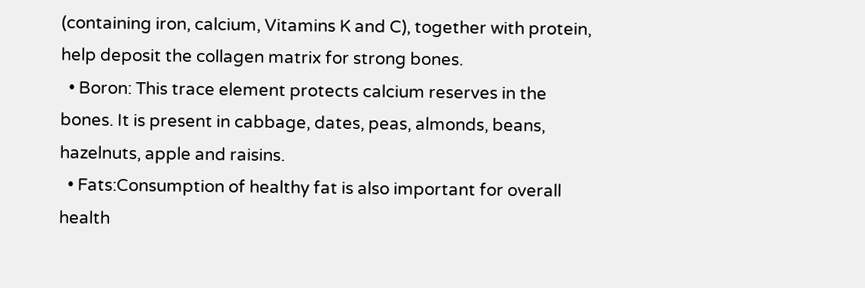(containing iron, calcium, Vitamins K and C), together with protein, help deposit the collagen matrix for strong bones.
  • Boron: This trace element protects calcium reserves in the bones. It is present in cabbage, dates, peas, almonds, beans, hazelnuts, apple and raisins.
  • Fats:Consumption of healthy fat is also important for overall health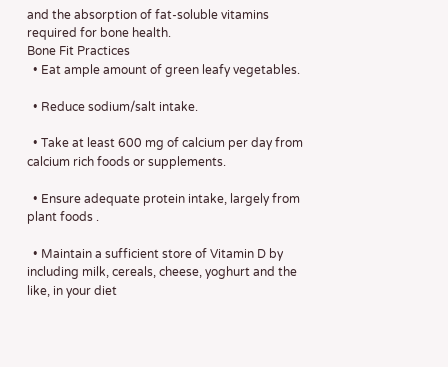and the absorption of fat-soluble vitamins required for bone health.
Bone Fit Practices
  • Eat ample amount of green leafy vegetables.

  • Reduce sodium/salt intake.

  • Take at least 600 mg of calcium per day from calcium rich foods or supplements.

  • Ensure adequate protein intake, largely from plant foods .

  • Maintain a sufficient store of Vitamin D by including milk, cereals, cheese, yoghurt and the like, in your diet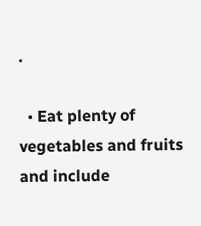.

  • Eat plenty of vegetables and fruits and include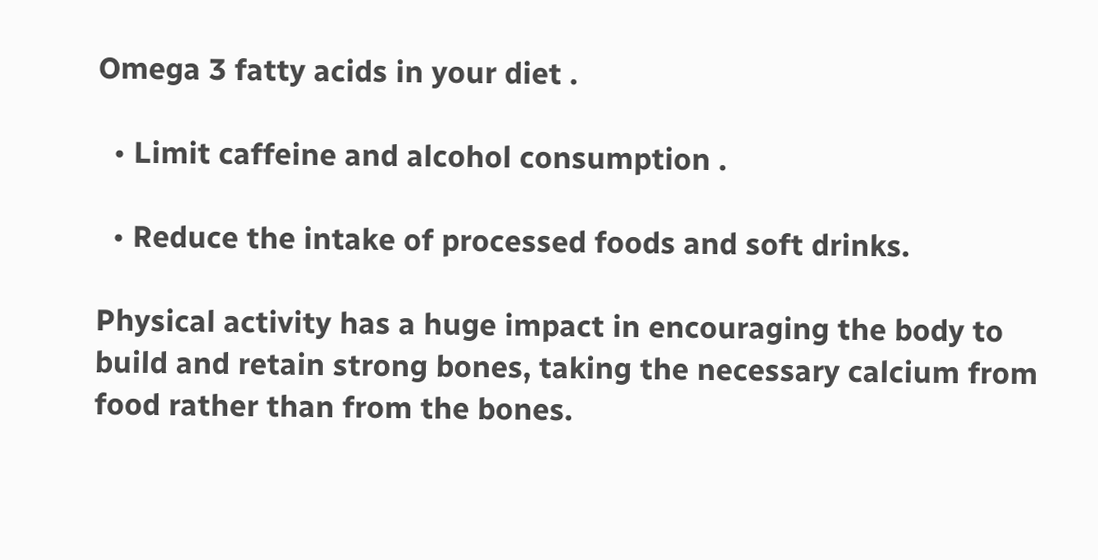Omega 3 fatty acids in your diet .

  • Limit caffeine and alcohol consumption .

  • Reduce the intake of processed foods and soft drinks.

Physical activity has a huge impact in encouraging the body to build and retain strong bones, taking the necessary calcium from food rather than from the bones.